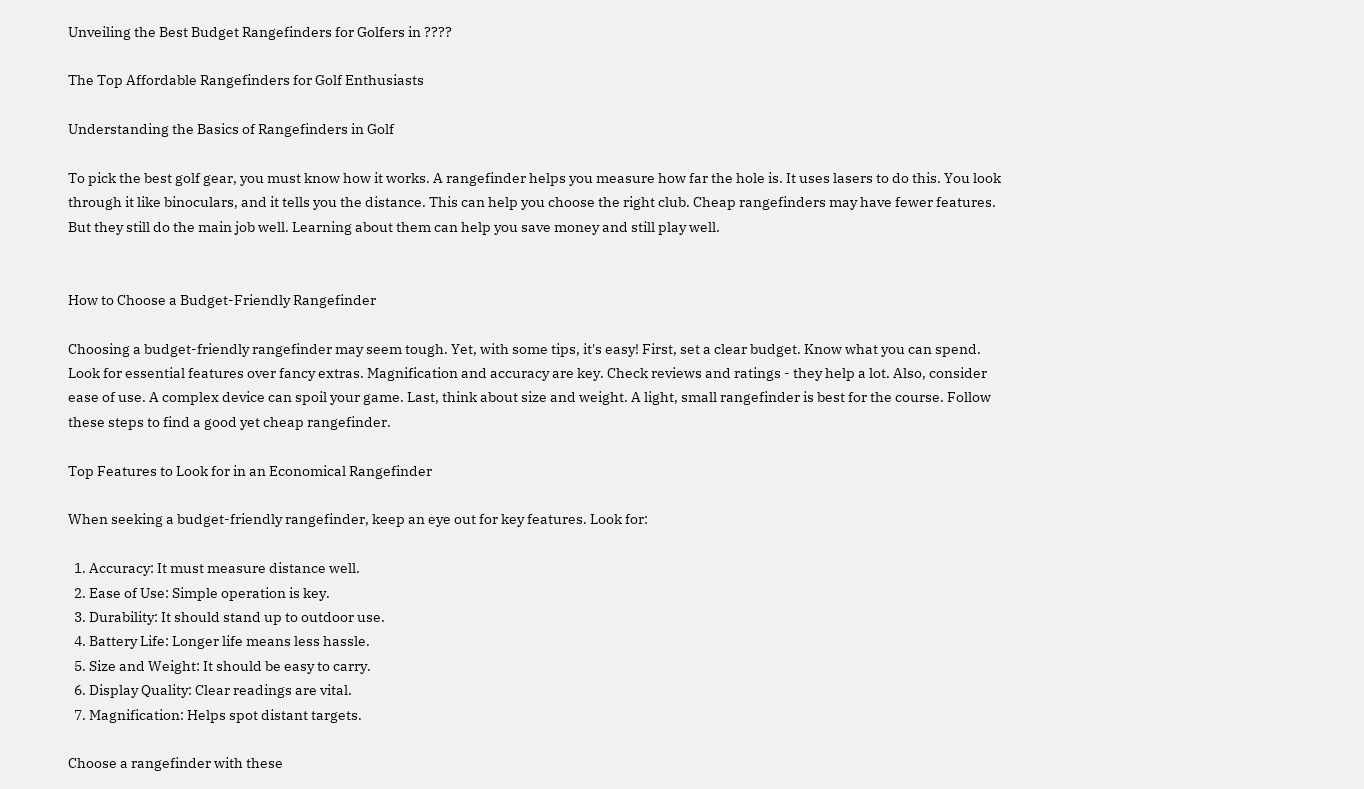Unveiling the Best Budget Rangefinders for Golfers in ????

The Top Affordable Rangefinders for Golf Enthusiasts

Understanding the Basics of Rangefinders in Golf

To pick the best golf gear, you must know how it works. A rangefinder helps you measure how far the hole is. It uses lasers to do this. You look through it like binoculars, and it tells you the distance. This can help you choose the right club. Cheap rangefinders may have fewer features. But they still do the main job well. Learning about them can help you save money and still play well.


How to Choose a Budget-Friendly Rangefinder

Choosing a budget-friendly rangefinder may seem tough. Yet, with some tips, it's easy! First, set a clear budget. Know what you can spend. Look for essential features over fancy extras. Magnification and accuracy are key. Check reviews and ratings - they help a lot. Also, consider ease of use. A complex device can spoil your game. Last, think about size and weight. A light, small rangefinder is best for the course. Follow these steps to find a good yet cheap rangefinder.

Top Features to Look for in an Economical Rangefinder

When seeking a budget-friendly rangefinder, keep an eye out for key features. Look for:

  1. Accuracy: It must measure distance well.
  2. Ease of Use: Simple operation is key.
  3. Durability: It should stand up to outdoor use.
  4. Battery Life: Longer life means less hassle.
  5. Size and Weight: It should be easy to carry.
  6. Display Quality: Clear readings are vital.
  7. Magnification: Helps spot distant targets.

Choose a rangefinder with these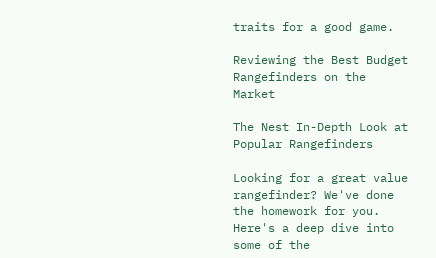traits for a good game.

Reviewing the Best Budget Rangefinders on the Market

The Nest In-Depth Look at Popular Rangefinders

Looking for a great value rangefinder? We've done the homework for you. Here's a deep dive into some of the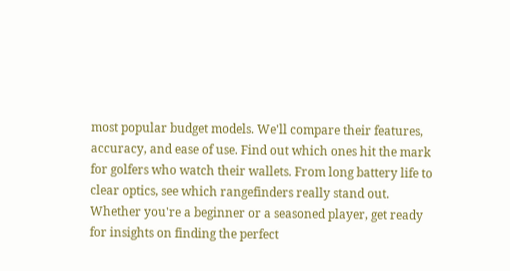most popular budget models. We'll compare their features, accuracy, and ease of use. Find out which ones hit the mark for golfers who watch their wallets. From long battery life to clear optics, see which rangefinders really stand out. Whether you're a beginner or a seasoned player, get ready for insights on finding the perfect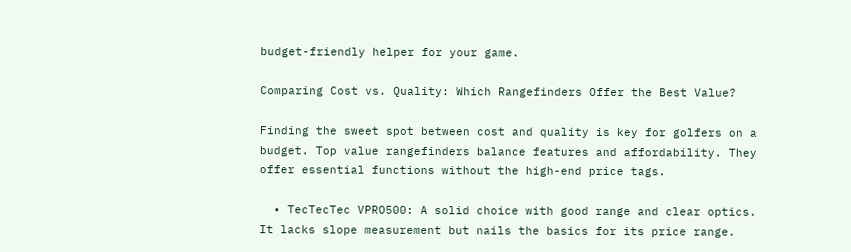budget-friendly helper for your game.

Comparing Cost vs. Quality: Which Rangefinders Offer the Best Value?

Finding the sweet spot between cost and quality is key for golfers on a budget. Top value rangefinders balance features and affordability. They offer essential functions without the high-end price tags.

  • TecTecTec VPRO500: A solid choice with good range and clear optics. It lacks slope measurement but nails the basics for its price range.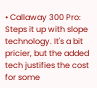• Callaway 300 Pro: Steps it up with slope technology. It's a bit pricier, but the added tech justifies the cost for some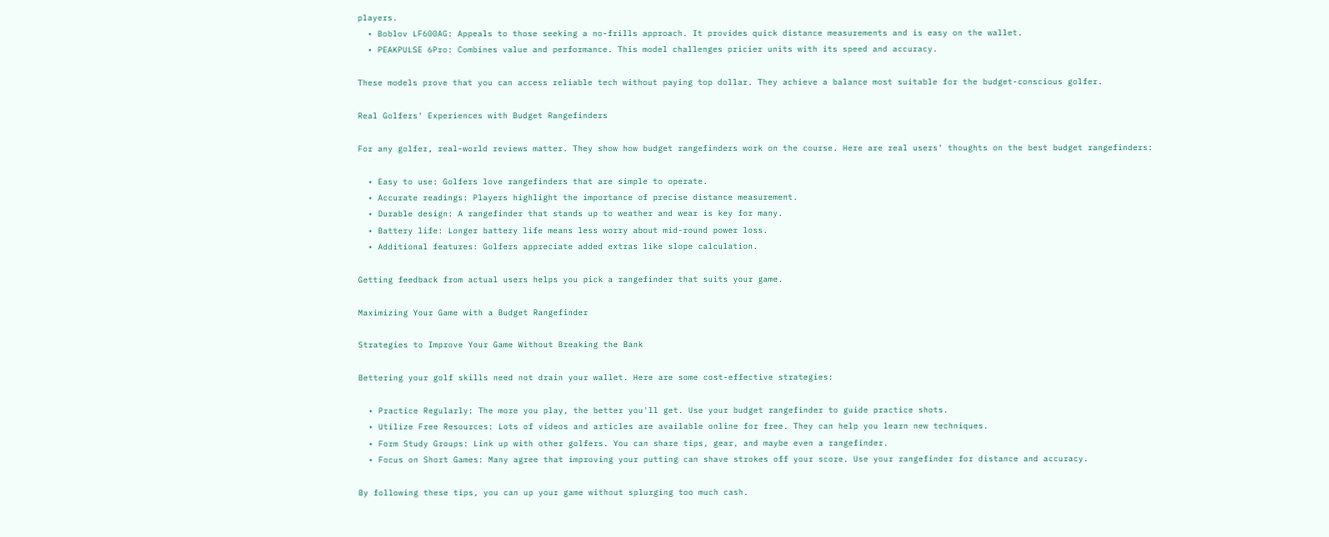players.
  • Boblov LF600AG: Appeals to those seeking a no-frills approach. It provides quick distance measurements and is easy on the wallet.
  • PEAKPULSE 6Pro: Combines value and performance. This model challenges pricier units with its speed and accuracy.

These models prove that you can access reliable tech without paying top dollar. They achieve a balance most suitable for the budget-conscious golfer.

Real Golfers' Experiences with Budget Rangefinders

For any golfer, real-world reviews matter. They show how budget rangefinders work on the course. Here are real users' thoughts on the best budget rangefinders:

  • Easy to use: Golfers love rangefinders that are simple to operate.
  • Accurate readings: Players highlight the importance of precise distance measurement.
  • Durable design: A rangefinder that stands up to weather and wear is key for many.
  • Battery life: Longer battery life means less worry about mid-round power loss.
  • Additional features: Golfers appreciate added extras like slope calculation.

Getting feedback from actual users helps you pick a rangefinder that suits your game.

Maximizing Your Game with a Budget Rangefinder

Strategies to Improve Your Game Without Breaking the Bank

Bettering your golf skills need not drain your wallet. Here are some cost-effective strategies:

  • Practice Regularly: The more you play, the better you'll get. Use your budget rangefinder to guide practice shots.
  • Utilize Free Resources: Lots of videos and articles are available online for free. They can help you learn new techniques.
  • Form Study Groups: Link up with other golfers. You can share tips, gear, and maybe even a rangefinder.
  • Focus on Short Games: Many agree that improving your putting can shave strokes off your score. Use your rangefinder for distance and accuracy.

By following these tips, you can up your game without splurging too much cash.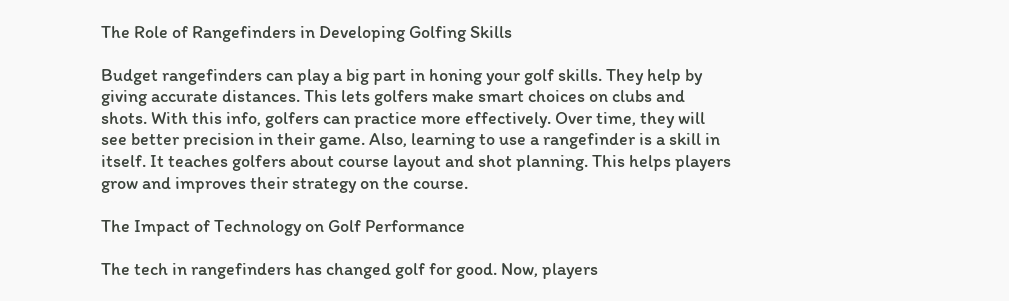The Role of Rangefinders in Developing Golfing Skills

Budget rangefinders can play a big part in honing your golf skills. They help by giving accurate distances. This lets golfers make smart choices on clubs and shots. With this info, golfers can practice more effectively. Over time, they will see better precision in their game. Also, learning to use a rangefinder is a skill in itself. It teaches golfers about course layout and shot planning. This helps players grow and improves their strategy on the course.

The Impact of Technology on Golf Performance

The tech in rangefinders has changed golf for good. Now, players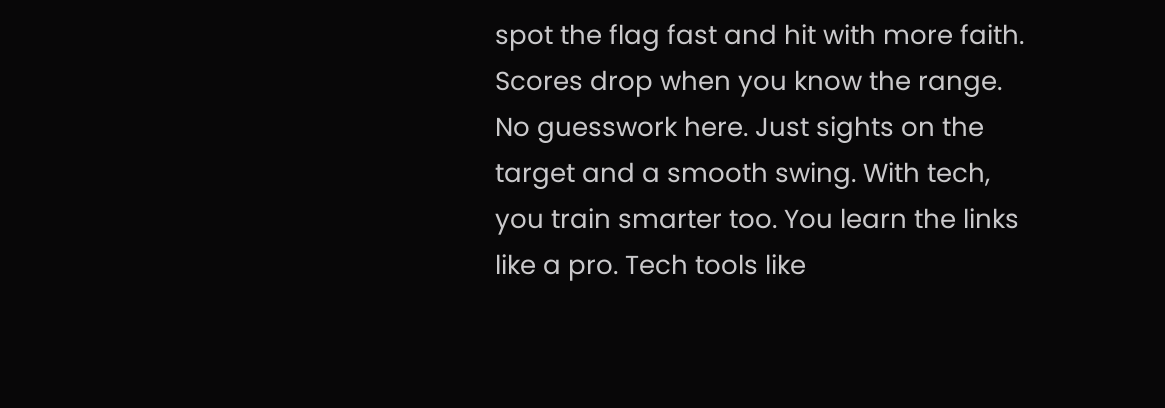spot the flag fast and hit with more faith. Scores drop when you know the range. No guesswork here. Just sights on the target and a smooth swing. With tech, you train smarter too. You learn the links like a pro. Tech tools like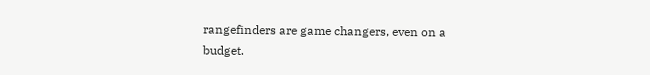rangefinders are game changers, even on a budget.